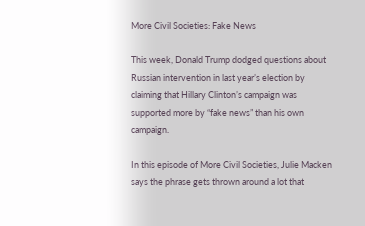More Civil Societies: Fake News

This week, Donald Trump dodged questions about Russian intervention in last year’s election by claiming that Hillary Clinton’s campaign was supported more by “fake news” than his own campaign.

In this episode of More Civil Societies, Julie Macken says the phrase gets thrown around a lot that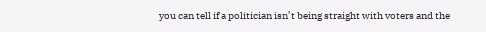you can tell if a politician isn’t being straight with voters and the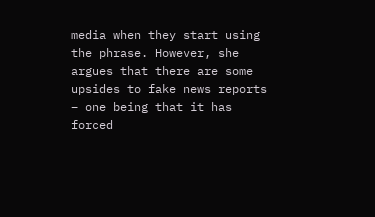media when they start using the phrase. However, she argues that there are some upsides to fake news reports – one being that it has forced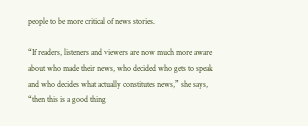people to be more critical of news stories.

“If readers, listeners and viewers are now much more aware about who made their news, who decided who gets to speak and who decides what actually constitutes news,” she says, “then this is a good thing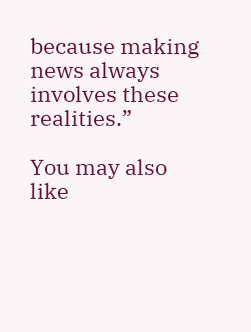because making news always involves these realities.”

You may also like